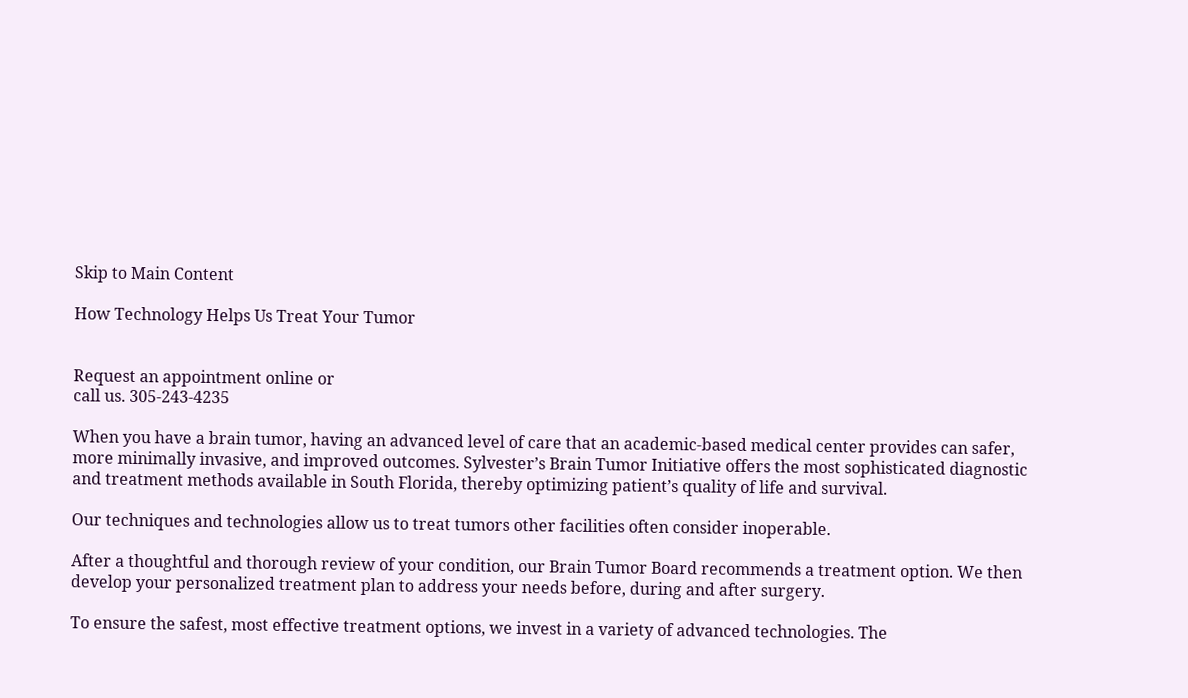Skip to Main Content

How Technology Helps Us Treat Your Tumor


Request an appointment online or
call us. 305-243-4235

When you have a brain tumor, having an advanced level of care that an academic-based medical center provides can safer, more minimally invasive, and improved outcomes. Sylvester’s Brain Tumor Initiative offers the most sophisticated diagnostic and treatment methods available in South Florida, thereby optimizing patient’s quality of life and survival.

Our techniques and technologies allow us to treat tumors other facilities often consider inoperable.

After a thoughtful and thorough review of your condition, our Brain Tumor Board recommends a treatment option. We then develop your personalized treatment plan to address your needs before, during and after surgery.

To ensure the safest, most effective treatment options, we invest in a variety of advanced technologies. The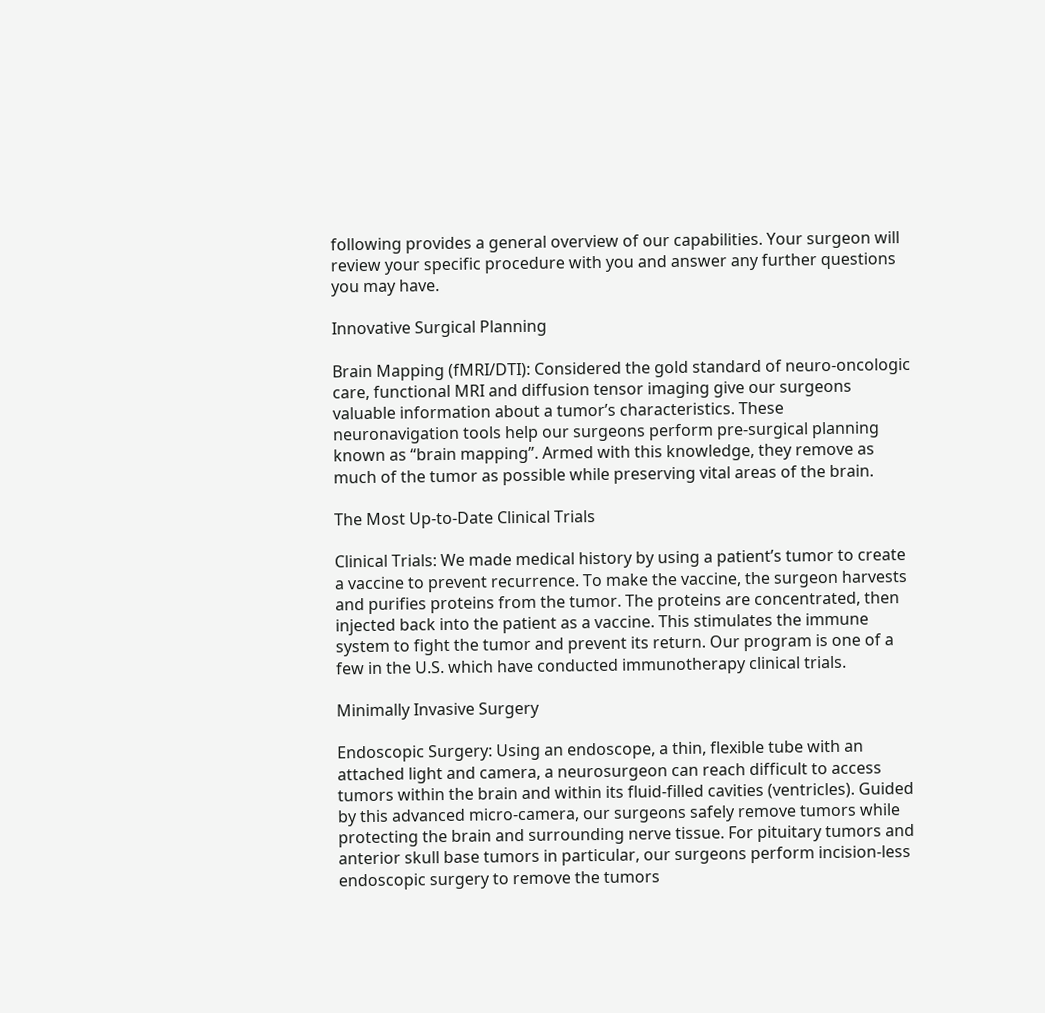following provides a general overview of our capabilities. Your surgeon will review your specific procedure with you and answer any further questions you may have.

Innovative Surgical Planning

Brain Mapping (fMRI/DTI): Considered the gold standard of neuro-oncologic care, functional MRI and diffusion tensor imaging give our surgeons valuable information about a tumor’s characteristics. These neuronavigation tools help our surgeons perform pre-surgical planning known as “brain mapping”. Armed with this knowledge, they remove as much of the tumor as possible while preserving vital areas of the brain.

The Most Up-to-Date Clinical Trials

Clinical Trials: We made medical history by using a patient’s tumor to create a vaccine to prevent recurrence. To make the vaccine, the surgeon harvests and purifies proteins from the tumor. The proteins are concentrated, then injected back into the patient as a vaccine. This stimulates the immune system to fight the tumor and prevent its return. Our program is one of a few in the U.S. which have conducted immunotherapy clinical trials.

Minimally Invasive Surgery

Endoscopic Surgery: Using an endoscope, a thin, flexible tube with an attached light and camera, a neurosurgeon can reach difficult to access tumors within the brain and within its fluid-filled cavities (ventricles). Guided by this advanced micro-camera, our surgeons safely remove tumors while protecting the brain and surrounding nerve tissue. For pituitary tumors and anterior skull base tumors in particular, our surgeons perform incision-less endoscopic surgery to remove the tumors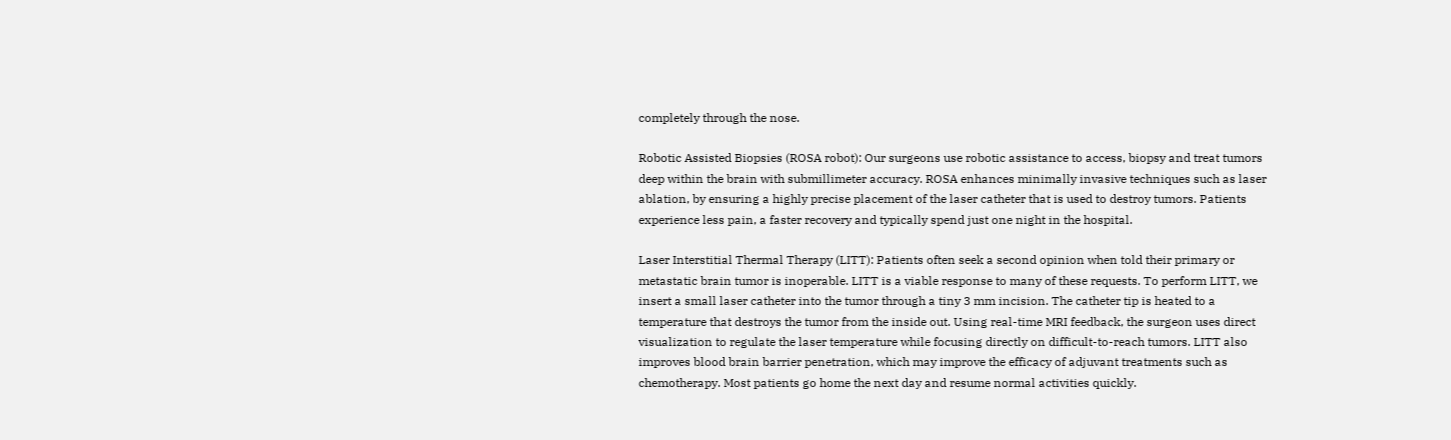completely through the nose.

Robotic Assisted Biopsies (ROSA robot): Our surgeons use robotic assistance to access, biopsy and treat tumors deep within the brain with submillimeter accuracy. ROSA enhances minimally invasive techniques such as laser ablation, by ensuring a highly precise placement of the laser catheter that is used to destroy tumors. Patients experience less pain, a faster recovery and typically spend just one night in the hospital.

Laser Interstitial Thermal Therapy (LITT): Patients often seek a second opinion when told their primary or metastatic brain tumor is inoperable. LITT is a viable response to many of these requests. To perform LITT, we insert a small laser catheter into the tumor through a tiny 3 mm incision. The catheter tip is heated to a temperature that destroys the tumor from the inside out. Using real-time MRI feedback, the surgeon uses direct visualization to regulate the laser temperature while focusing directly on difficult-to-reach tumors. LITT also improves blood brain barrier penetration, which may improve the efficacy of adjuvant treatments such as chemotherapy. Most patients go home the next day and resume normal activities quickly.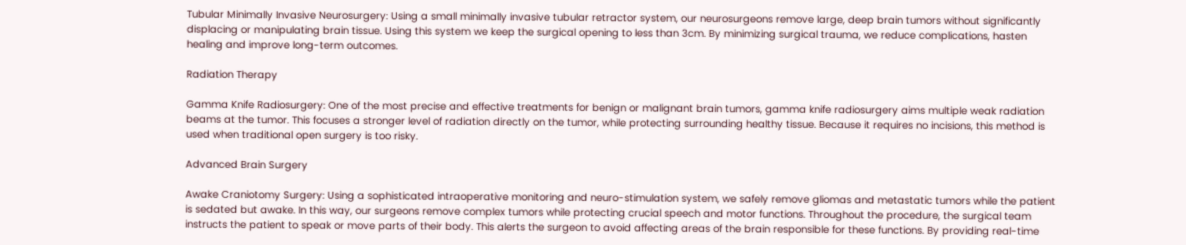Tubular Minimally Invasive Neurosurgery: Using a small minimally invasive tubular retractor system, our neurosurgeons remove large, deep brain tumors without significantly displacing or manipulating brain tissue. Using this system we keep the surgical opening to less than 3cm. By minimizing surgical trauma, we reduce complications, hasten healing and improve long-term outcomes.

Radiation Therapy

Gamma Knife Radiosurgery: One of the most precise and effective treatments for benign or malignant brain tumors, gamma knife radiosurgery aims multiple weak radiation beams at the tumor. This focuses a stronger level of radiation directly on the tumor, while protecting surrounding healthy tissue. Because it requires no incisions, this method is used when traditional open surgery is too risky.

Advanced Brain Surgery

Awake Craniotomy Surgery: Using a sophisticated intraoperative monitoring and neuro-stimulation system, we safely remove gliomas and metastatic tumors while the patient is sedated but awake. In this way, our surgeons remove complex tumors while protecting crucial speech and motor functions. Throughout the procedure, the surgical team instructs the patient to speak or move parts of their body. This alerts the surgeon to avoid affecting areas of the brain responsible for these functions. By providing real-time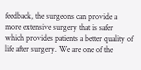feedback, the surgeons can provide a more extensive surgery that is safer which provides patients a better quality of life after surgery. We are one of the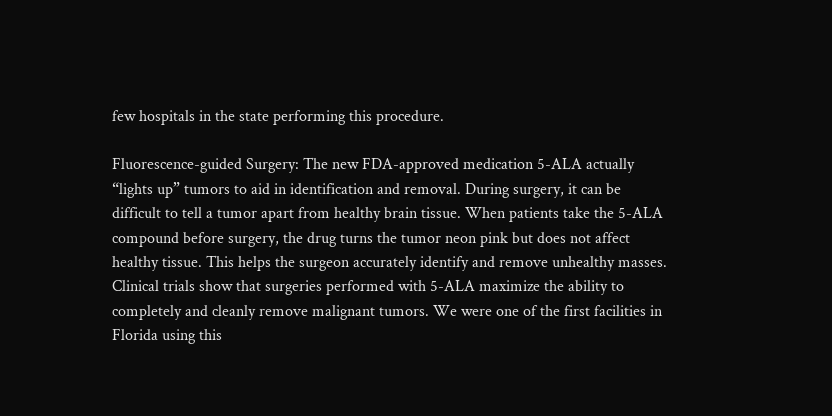few hospitals in the state performing this procedure.

Fluorescence-guided Surgery: The new FDA-approved medication 5-ALA actually “lights up” tumors to aid in identification and removal. During surgery, it can be difficult to tell a tumor apart from healthy brain tissue. When patients take the 5-ALA compound before surgery, the drug turns the tumor neon pink but does not affect healthy tissue. This helps the surgeon accurately identify and remove unhealthy masses. Clinical trials show that surgeries performed with 5-ALA maximize the ability to completely and cleanly remove malignant tumors. We were one of the first facilities in Florida using this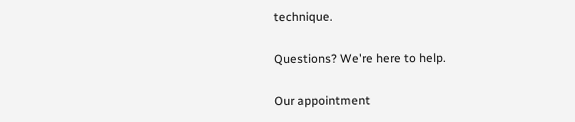technique.

Questions? We're here to help.

Our appointment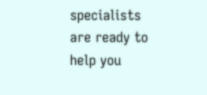specialists are ready to help you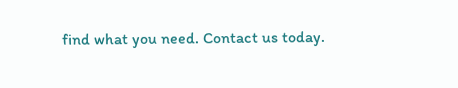find what you need. Contact us today.